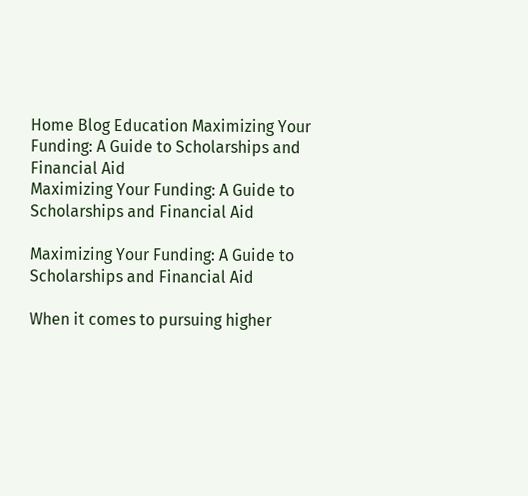Home Blog Education Maximizing Your Funding: A Guide to Scholarships and Financial Aid
Maximizing Your Funding: A Guide to Scholarships and Financial Aid

Maximizing Your Funding: A Guide to Scholarships and Financial Aid

When it comes to pursuing higher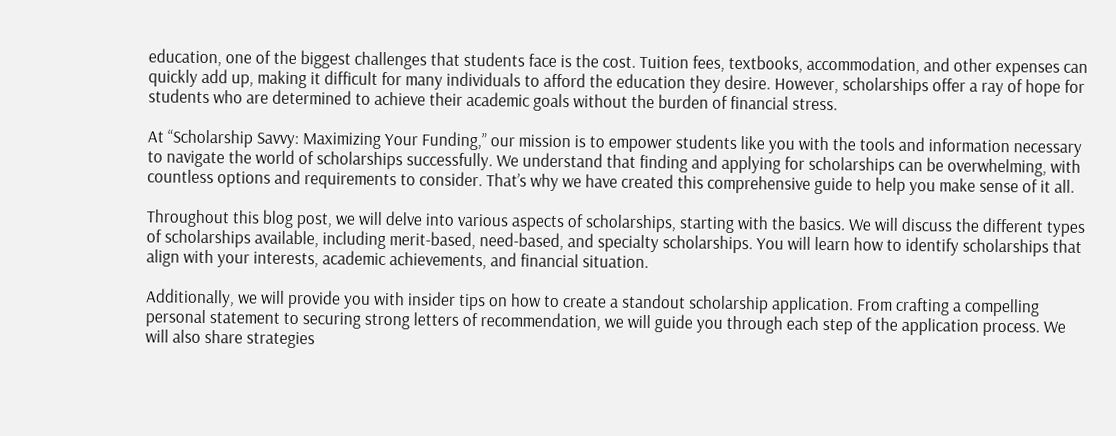education, one of the biggest challenges that students face is the cost. Tuition fees, textbooks, accommodation, and other expenses can quickly add up, making it difficult for many individuals to afford the education they desire. However, scholarships offer a ray of hope for students who are determined to achieve their academic goals without the burden of financial stress.

At “Scholarship Savvy: Maximizing Your Funding,” our mission is to empower students like you with the tools and information necessary to navigate the world of scholarships successfully. We understand that finding and applying for scholarships can be overwhelming, with countless options and requirements to consider. That’s why we have created this comprehensive guide to help you make sense of it all.

Throughout this blog post, we will delve into various aspects of scholarships, starting with the basics. We will discuss the different types of scholarships available, including merit-based, need-based, and specialty scholarships. You will learn how to identify scholarships that align with your interests, academic achievements, and financial situation.

Additionally, we will provide you with insider tips on how to create a standout scholarship application. From crafting a compelling personal statement to securing strong letters of recommendation, we will guide you through each step of the application process. We will also share strategies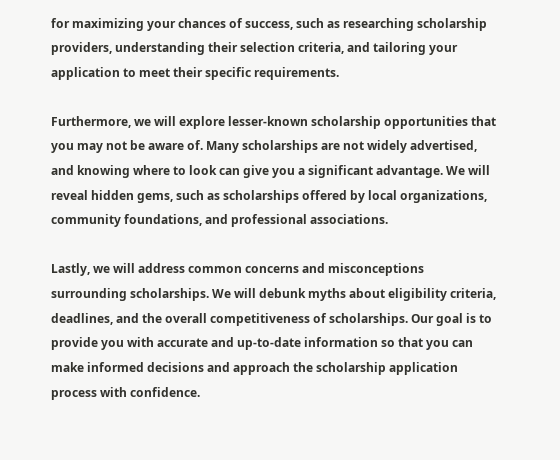for maximizing your chances of success, such as researching scholarship providers, understanding their selection criteria, and tailoring your application to meet their specific requirements.

Furthermore, we will explore lesser-known scholarship opportunities that you may not be aware of. Many scholarships are not widely advertised, and knowing where to look can give you a significant advantage. We will reveal hidden gems, such as scholarships offered by local organizations, community foundations, and professional associations.

Lastly, we will address common concerns and misconceptions surrounding scholarships. We will debunk myths about eligibility criteria, deadlines, and the overall competitiveness of scholarships. Our goal is to provide you with accurate and up-to-date information so that you can make informed decisions and approach the scholarship application process with confidence.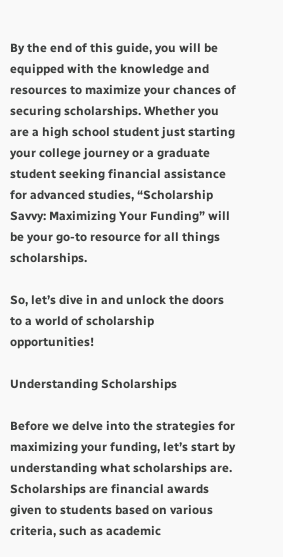By the end of this guide, you will be equipped with the knowledge and resources to maximize your chances of securing scholarships. Whether you are a high school student just starting your college journey or a graduate student seeking financial assistance for advanced studies, “Scholarship Savvy: Maximizing Your Funding” will be your go-to resource for all things scholarships.

So, let’s dive in and unlock the doors to a world of scholarship opportunities!

Understanding Scholarships

Before we delve into the strategies for maximizing your funding, let’s start by understanding what scholarships are. Scholarships are financial awards given to students based on various criteria, such as academic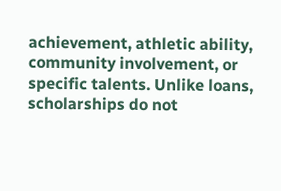achievement, athletic ability, community involvement, or specific talents. Unlike loans, scholarships do not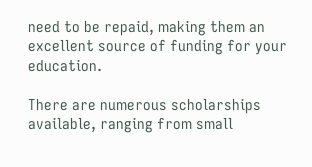need to be repaid, making them an excellent source of funding for your education.

There are numerous scholarships available, ranging from small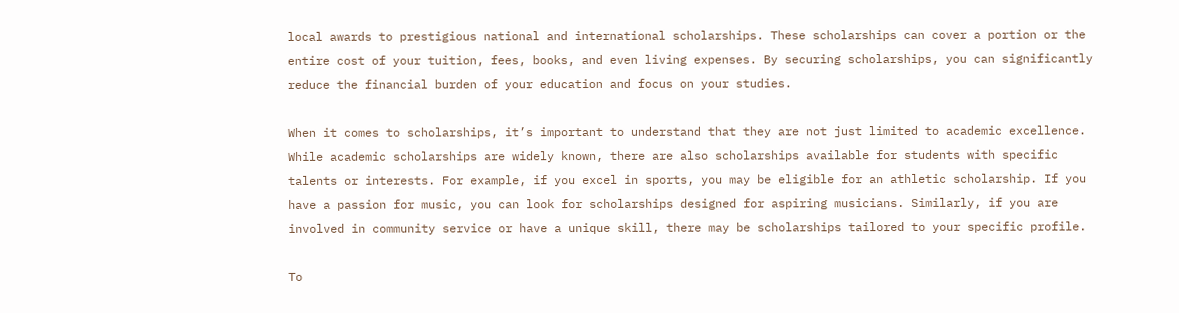local awards to prestigious national and international scholarships. These scholarships can cover a portion or the entire cost of your tuition, fees, books, and even living expenses. By securing scholarships, you can significantly reduce the financial burden of your education and focus on your studies.

When it comes to scholarships, it’s important to understand that they are not just limited to academic excellence. While academic scholarships are widely known, there are also scholarships available for students with specific talents or interests. For example, if you excel in sports, you may be eligible for an athletic scholarship. If you have a passion for music, you can look for scholarships designed for aspiring musicians. Similarly, if you are involved in community service or have a unique skill, there may be scholarships tailored to your specific profile.

To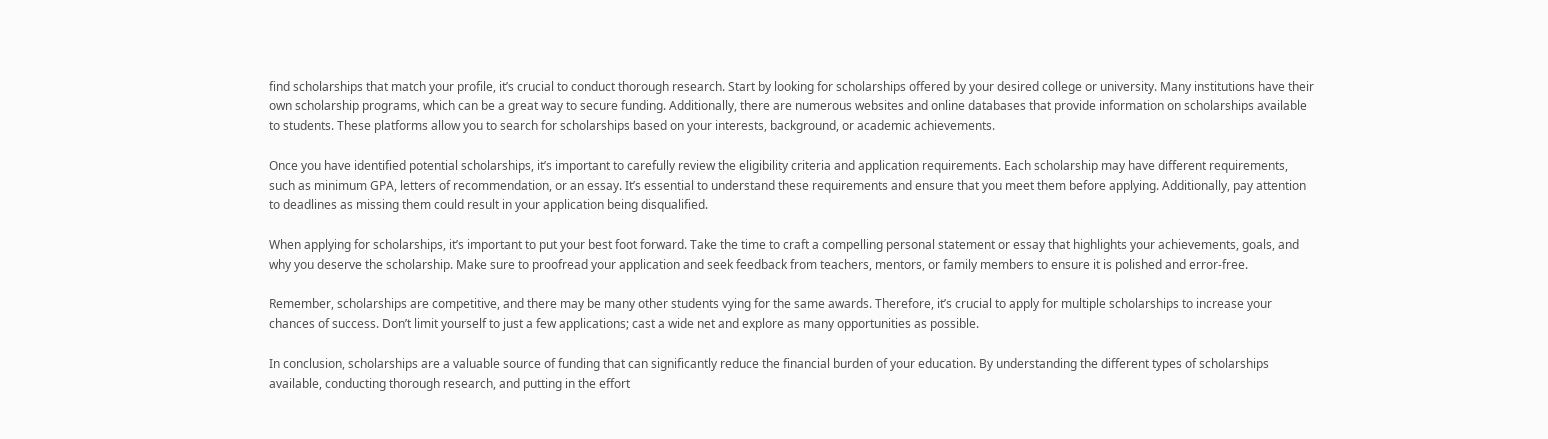find scholarships that match your profile, it’s crucial to conduct thorough research. Start by looking for scholarships offered by your desired college or university. Many institutions have their own scholarship programs, which can be a great way to secure funding. Additionally, there are numerous websites and online databases that provide information on scholarships available to students. These platforms allow you to search for scholarships based on your interests, background, or academic achievements.

Once you have identified potential scholarships, it’s important to carefully review the eligibility criteria and application requirements. Each scholarship may have different requirements, such as minimum GPA, letters of recommendation, or an essay. It’s essential to understand these requirements and ensure that you meet them before applying. Additionally, pay attention to deadlines as missing them could result in your application being disqualified.

When applying for scholarships, it’s important to put your best foot forward. Take the time to craft a compelling personal statement or essay that highlights your achievements, goals, and why you deserve the scholarship. Make sure to proofread your application and seek feedback from teachers, mentors, or family members to ensure it is polished and error-free.

Remember, scholarships are competitive, and there may be many other students vying for the same awards. Therefore, it’s crucial to apply for multiple scholarships to increase your chances of success. Don’t limit yourself to just a few applications; cast a wide net and explore as many opportunities as possible.

In conclusion, scholarships are a valuable source of funding that can significantly reduce the financial burden of your education. By understanding the different types of scholarships available, conducting thorough research, and putting in the effort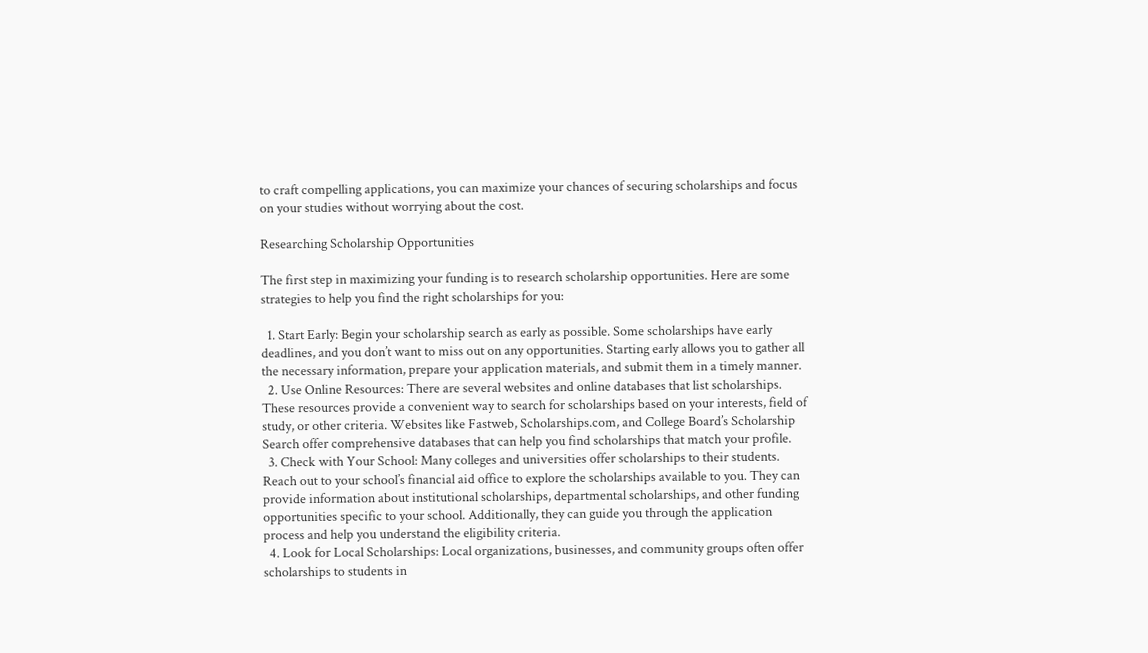to craft compelling applications, you can maximize your chances of securing scholarships and focus on your studies without worrying about the cost.

Researching Scholarship Opportunities

The first step in maximizing your funding is to research scholarship opportunities. Here are some strategies to help you find the right scholarships for you:

  1. Start Early: Begin your scholarship search as early as possible. Some scholarships have early deadlines, and you don’t want to miss out on any opportunities. Starting early allows you to gather all the necessary information, prepare your application materials, and submit them in a timely manner.
  2. Use Online Resources: There are several websites and online databases that list scholarships. These resources provide a convenient way to search for scholarships based on your interests, field of study, or other criteria. Websites like Fastweb, Scholarships.com, and College Board’s Scholarship Search offer comprehensive databases that can help you find scholarships that match your profile.
  3. Check with Your School: Many colleges and universities offer scholarships to their students. Reach out to your school’s financial aid office to explore the scholarships available to you. They can provide information about institutional scholarships, departmental scholarships, and other funding opportunities specific to your school. Additionally, they can guide you through the application process and help you understand the eligibility criteria.
  4. Look for Local Scholarships: Local organizations, businesses, and community groups often offer scholarships to students in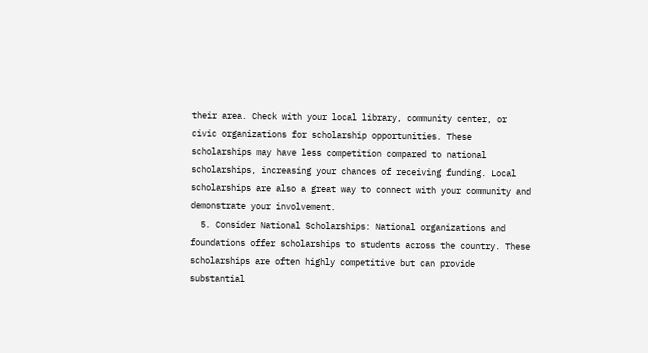their area. Check with your local library, community center, or civic organizations for scholarship opportunities. These scholarships may have less competition compared to national scholarships, increasing your chances of receiving funding. Local scholarships are also a great way to connect with your community and demonstrate your involvement.
  5. Consider National Scholarships: National organizations and foundations offer scholarships to students across the country. These scholarships are often highly competitive but can provide substantial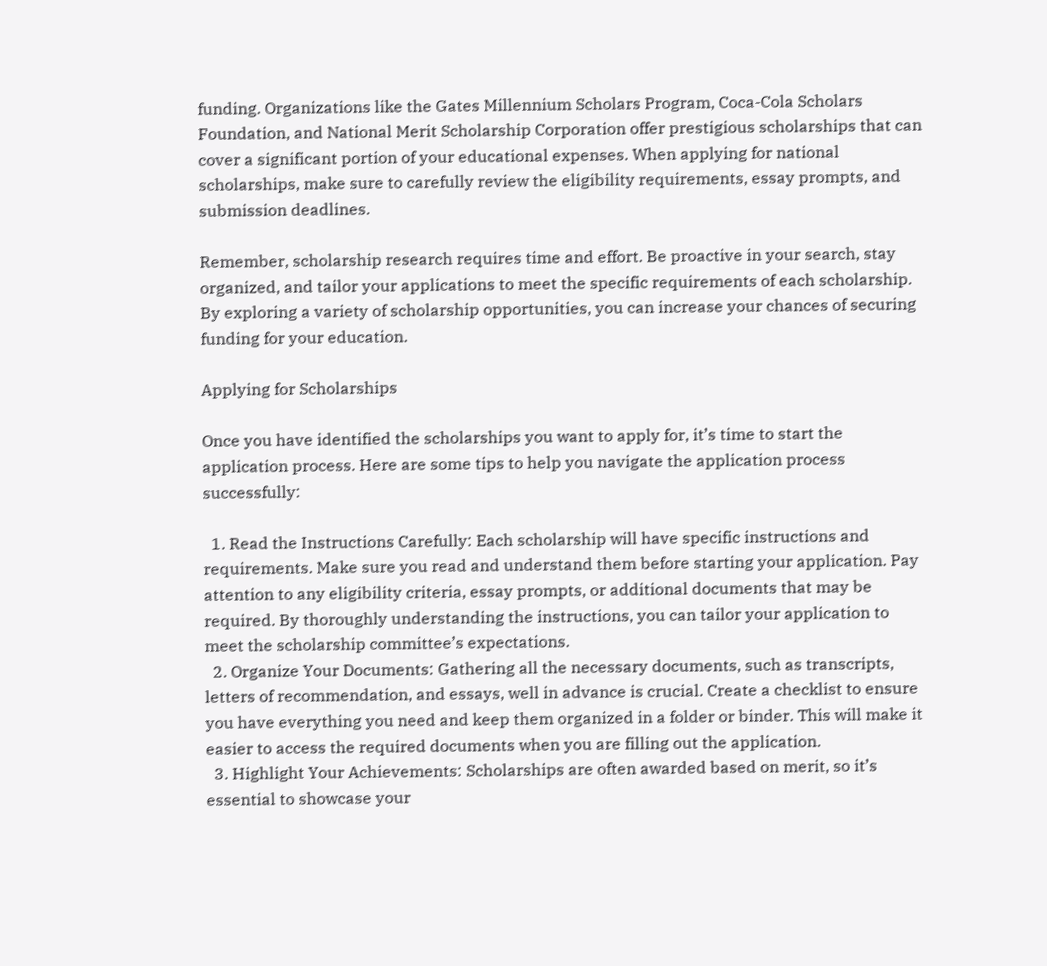funding. Organizations like the Gates Millennium Scholars Program, Coca-Cola Scholars Foundation, and National Merit Scholarship Corporation offer prestigious scholarships that can cover a significant portion of your educational expenses. When applying for national scholarships, make sure to carefully review the eligibility requirements, essay prompts, and submission deadlines.

Remember, scholarship research requires time and effort. Be proactive in your search, stay organized, and tailor your applications to meet the specific requirements of each scholarship. By exploring a variety of scholarship opportunities, you can increase your chances of securing funding for your education.

Applying for Scholarships

Once you have identified the scholarships you want to apply for, it’s time to start the application process. Here are some tips to help you navigate the application process successfully:

  1. Read the Instructions Carefully: Each scholarship will have specific instructions and requirements. Make sure you read and understand them before starting your application. Pay attention to any eligibility criteria, essay prompts, or additional documents that may be required. By thoroughly understanding the instructions, you can tailor your application to meet the scholarship committee’s expectations.
  2. Organize Your Documents: Gathering all the necessary documents, such as transcripts, letters of recommendation, and essays, well in advance is crucial. Create a checklist to ensure you have everything you need and keep them organized in a folder or binder. This will make it easier to access the required documents when you are filling out the application.
  3. Highlight Your Achievements: Scholarships are often awarded based on merit, so it’s essential to showcase your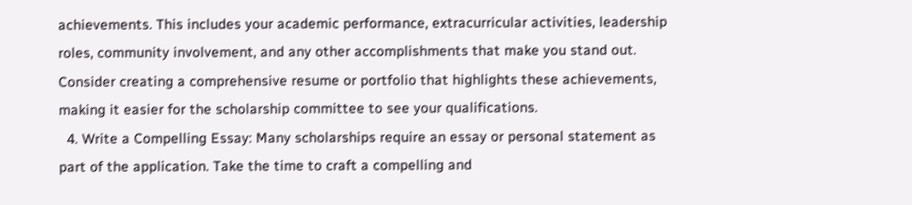achievements. This includes your academic performance, extracurricular activities, leadership roles, community involvement, and any other accomplishments that make you stand out. Consider creating a comprehensive resume or portfolio that highlights these achievements, making it easier for the scholarship committee to see your qualifications.
  4. Write a Compelling Essay: Many scholarships require an essay or personal statement as part of the application. Take the time to craft a compelling and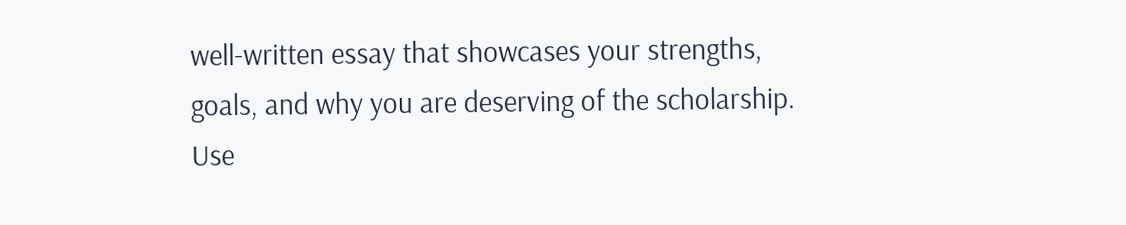well-written essay that showcases your strengths, goals, and why you are deserving of the scholarship. Use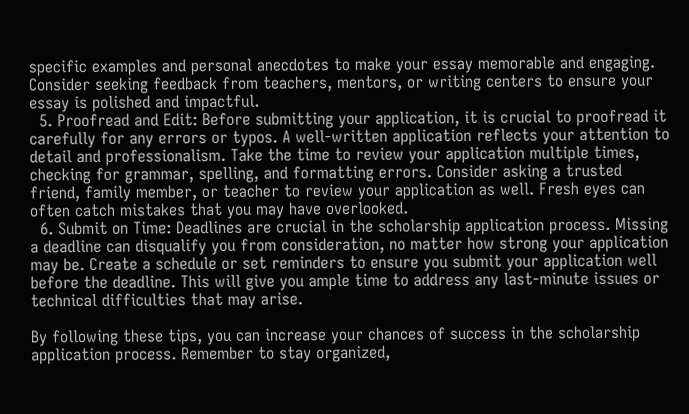specific examples and personal anecdotes to make your essay memorable and engaging. Consider seeking feedback from teachers, mentors, or writing centers to ensure your essay is polished and impactful.
  5. Proofread and Edit: Before submitting your application, it is crucial to proofread it carefully for any errors or typos. A well-written application reflects your attention to detail and professionalism. Take the time to review your application multiple times, checking for grammar, spelling, and formatting errors. Consider asking a trusted friend, family member, or teacher to review your application as well. Fresh eyes can often catch mistakes that you may have overlooked.
  6. Submit on Time: Deadlines are crucial in the scholarship application process. Missing a deadline can disqualify you from consideration, no matter how strong your application may be. Create a schedule or set reminders to ensure you submit your application well before the deadline. This will give you ample time to address any last-minute issues or technical difficulties that may arise.

By following these tips, you can increase your chances of success in the scholarship application process. Remember to stay organized,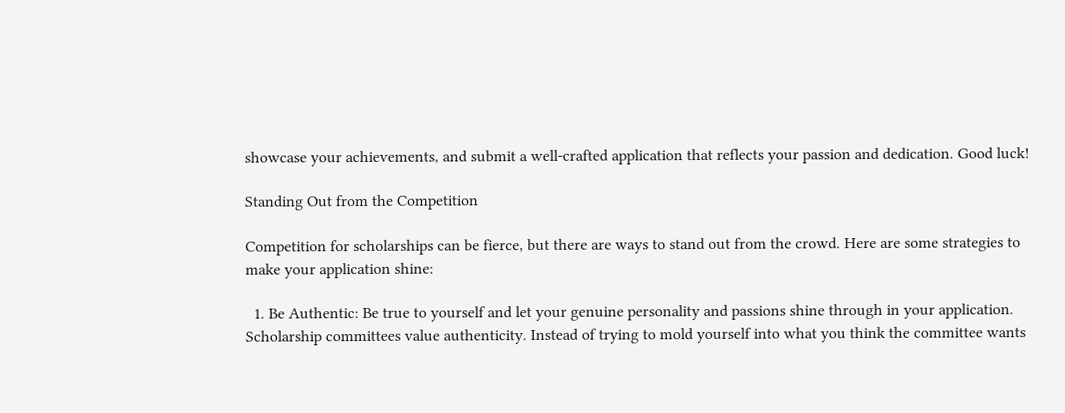showcase your achievements, and submit a well-crafted application that reflects your passion and dedication. Good luck!

Standing Out from the Competition

Competition for scholarships can be fierce, but there are ways to stand out from the crowd. Here are some strategies to make your application shine:

  1. Be Authentic: Be true to yourself and let your genuine personality and passions shine through in your application. Scholarship committees value authenticity. Instead of trying to mold yourself into what you think the committee wants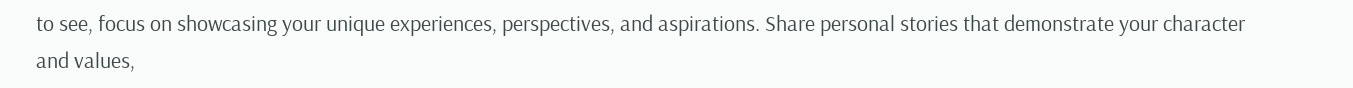to see, focus on showcasing your unique experiences, perspectives, and aspirations. Share personal stories that demonstrate your character and values,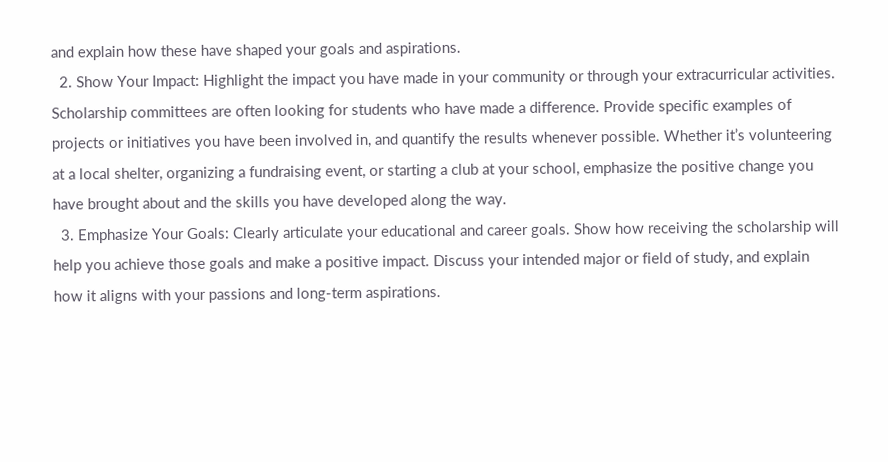and explain how these have shaped your goals and aspirations.
  2. Show Your Impact: Highlight the impact you have made in your community or through your extracurricular activities. Scholarship committees are often looking for students who have made a difference. Provide specific examples of projects or initiatives you have been involved in, and quantify the results whenever possible. Whether it’s volunteering at a local shelter, organizing a fundraising event, or starting a club at your school, emphasize the positive change you have brought about and the skills you have developed along the way.
  3. Emphasize Your Goals: Clearly articulate your educational and career goals. Show how receiving the scholarship will help you achieve those goals and make a positive impact. Discuss your intended major or field of study, and explain how it aligns with your passions and long-term aspirations.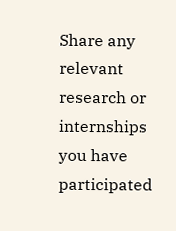Share any relevant research or internships you have participated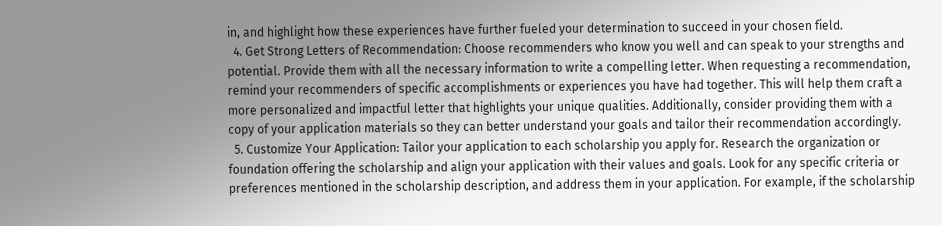in, and highlight how these experiences have further fueled your determination to succeed in your chosen field.
  4. Get Strong Letters of Recommendation: Choose recommenders who know you well and can speak to your strengths and potential. Provide them with all the necessary information to write a compelling letter. When requesting a recommendation, remind your recommenders of specific accomplishments or experiences you have had together. This will help them craft a more personalized and impactful letter that highlights your unique qualities. Additionally, consider providing them with a copy of your application materials so they can better understand your goals and tailor their recommendation accordingly.
  5. Customize Your Application: Tailor your application to each scholarship you apply for. Research the organization or foundation offering the scholarship and align your application with their values and goals. Look for any specific criteria or preferences mentioned in the scholarship description, and address them in your application. For example, if the scholarship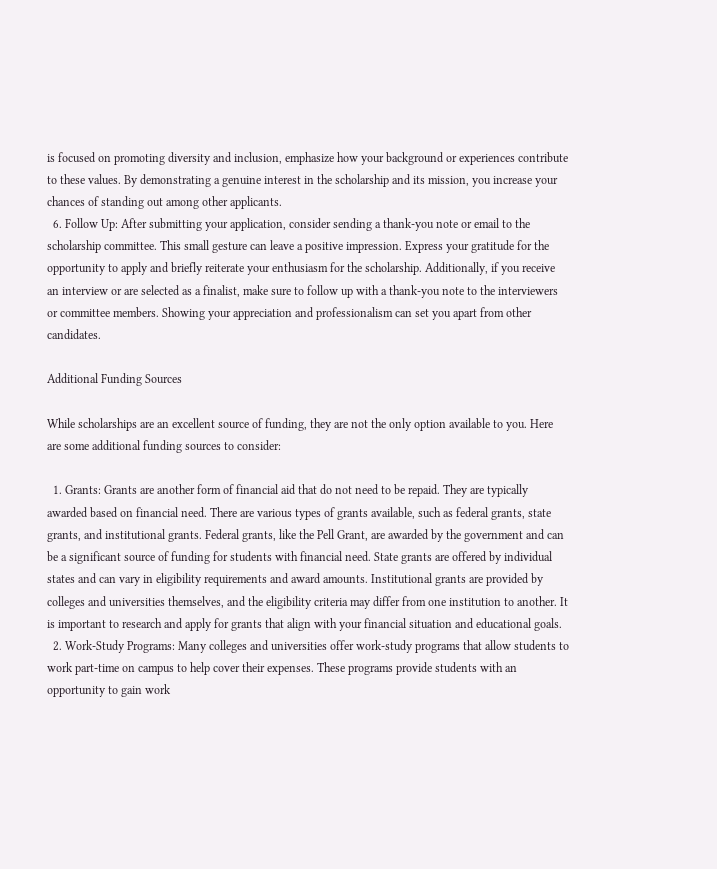is focused on promoting diversity and inclusion, emphasize how your background or experiences contribute to these values. By demonstrating a genuine interest in the scholarship and its mission, you increase your chances of standing out among other applicants.
  6. Follow Up: After submitting your application, consider sending a thank-you note or email to the scholarship committee. This small gesture can leave a positive impression. Express your gratitude for the opportunity to apply and briefly reiterate your enthusiasm for the scholarship. Additionally, if you receive an interview or are selected as a finalist, make sure to follow up with a thank-you note to the interviewers or committee members. Showing your appreciation and professionalism can set you apart from other candidates.

Additional Funding Sources

While scholarships are an excellent source of funding, they are not the only option available to you. Here are some additional funding sources to consider:

  1. Grants: Grants are another form of financial aid that do not need to be repaid. They are typically awarded based on financial need. There are various types of grants available, such as federal grants, state grants, and institutional grants. Federal grants, like the Pell Grant, are awarded by the government and can be a significant source of funding for students with financial need. State grants are offered by individual states and can vary in eligibility requirements and award amounts. Institutional grants are provided by colleges and universities themselves, and the eligibility criteria may differ from one institution to another. It is important to research and apply for grants that align with your financial situation and educational goals.
  2. Work-Study Programs: Many colleges and universities offer work-study programs that allow students to work part-time on campus to help cover their expenses. These programs provide students with an opportunity to gain work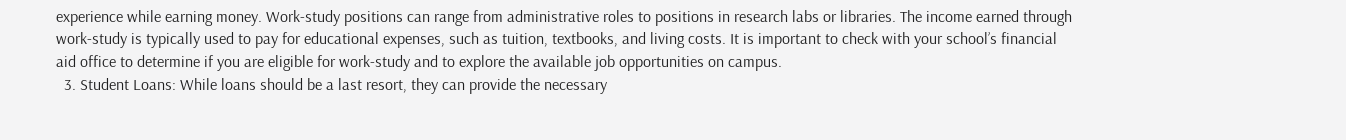experience while earning money. Work-study positions can range from administrative roles to positions in research labs or libraries. The income earned through work-study is typically used to pay for educational expenses, such as tuition, textbooks, and living costs. It is important to check with your school’s financial aid office to determine if you are eligible for work-study and to explore the available job opportunities on campus.
  3. Student Loans: While loans should be a last resort, they can provide the necessary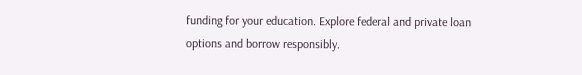funding for your education. Explore federal and private loan options and borrow responsibly.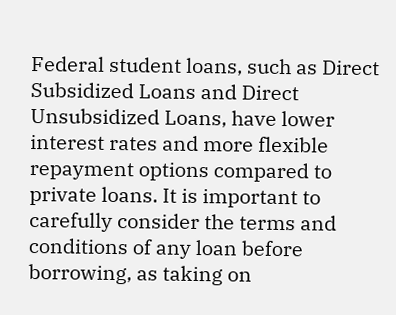Federal student loans, such as Direct Subsidized Loans and Direct Unsubsidized Loans, have lower interest rates and more flexible repayment options compared to private loans. It is important to carefully consider the terms and conditions of any loan before borrowing, as taking on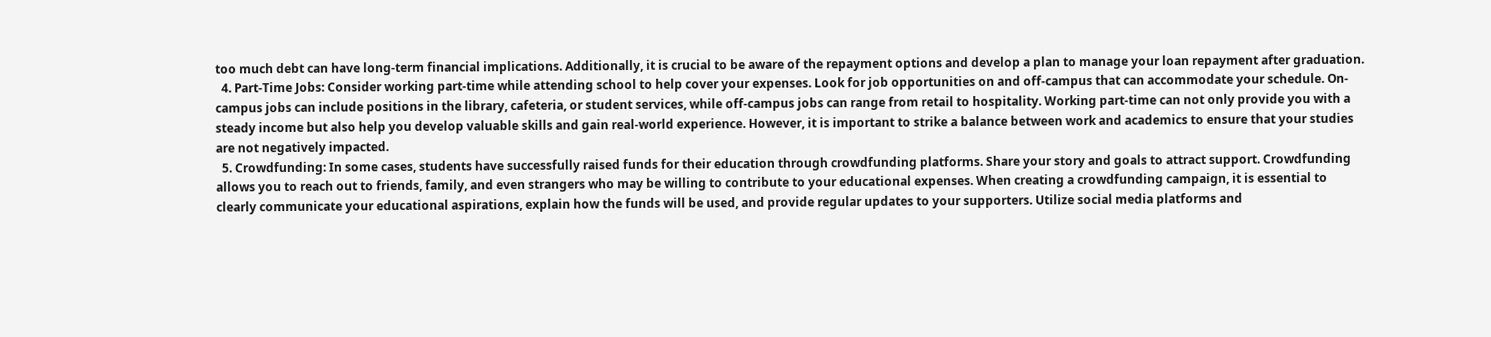too much debt can have long-term financial implications. Additionally, it is crucial to be aware of the repayment options and develop a plan to manage your loan repayment after graduation.
  4. Part-Time Jobs: Consider working part-time while attending school to help cover your expenses. Look for job opportunities on and off-campus that can accommodate your schedule. On-campus jobs can include positions in the library, cafeteria, or student services, while off-campus jobs can range from retail to hospitality. Working part-time can not only provide you with a steady income but also help you develop valuable skills and gain real-world experience. However, it is important to strike a balance between work and academics to ensure that your studies are not negatively impacted.
  5. Crowdfunding: In some cases, students have successfully raised funds for their education through crowdfunding platforms. Share your story and goals to attract support. Crowdfunding allows you to reach out to friends, family, and even strangers who may be willing to contribute to your educational expenses. When creating a crowdfunding campaign, it is essential to clearly communicate your educational aspirations, explain how the funds will be used, and provide regular updates to your supporters. Utilize social media platforms and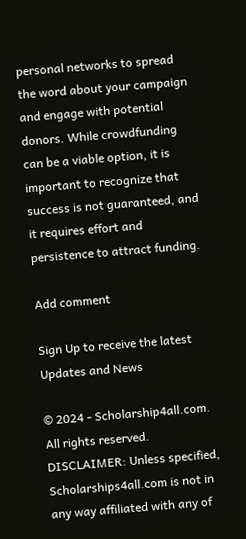personal networks to spread the word about your campaign and engage with potential donors. While crowdfunding can be a viable option, it is important to recognize that success is not guaranteed, and it requires effort and persistence to attract funding.

Add comment

Sign Up to receive the latest Updates and News

© 2024 - Scholarship4all.com. All rights reserved. DISCLAIMER: Unless specified, Scholarships4all.com is not in any way affiliated with any of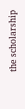the scholarship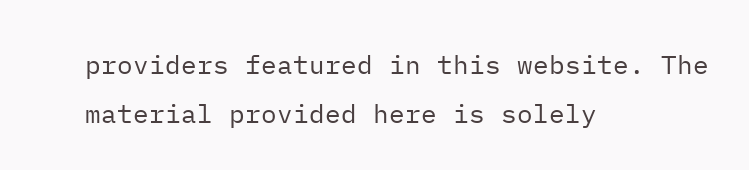providers featured in this website. The material provided here is solely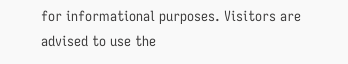for informational purposes. Visitors are advised to use the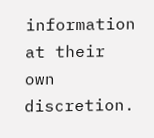information at their own discretion.